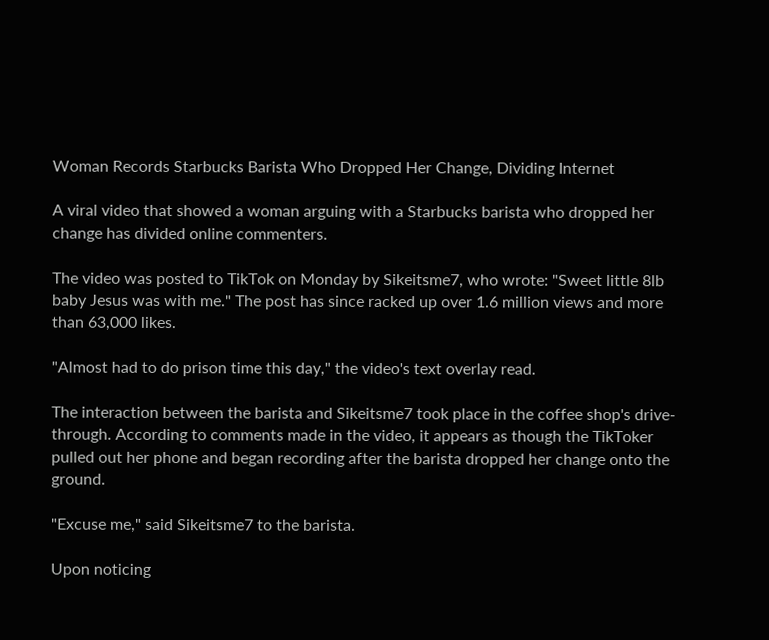Woman Records Starbucks Barista Who Dropped Her Change, Dividing Internet

A viral video that showed a woman arguing with a Starbucks barista who dropped her change has divided online commenters.

The video was posted to TikTok on Monday by Sikeitsme7, who wrote: "Sweet little 8lb baby Jesus was with me." The post has since racked up over 1.6 million views and more than 63,000 likes.

"Almost had to do prison time this day," the video's text overlay read.

The interaction between the barista and Sikeitsme7 took place in the coffee shop's drive-through. According to comments made in the video, it appears as though the TikToker pulled out her phone and began recording after the barista dropped her change onto the ground.

"Excuse me," said Sikeitsme7 to the barista.

Upon noticing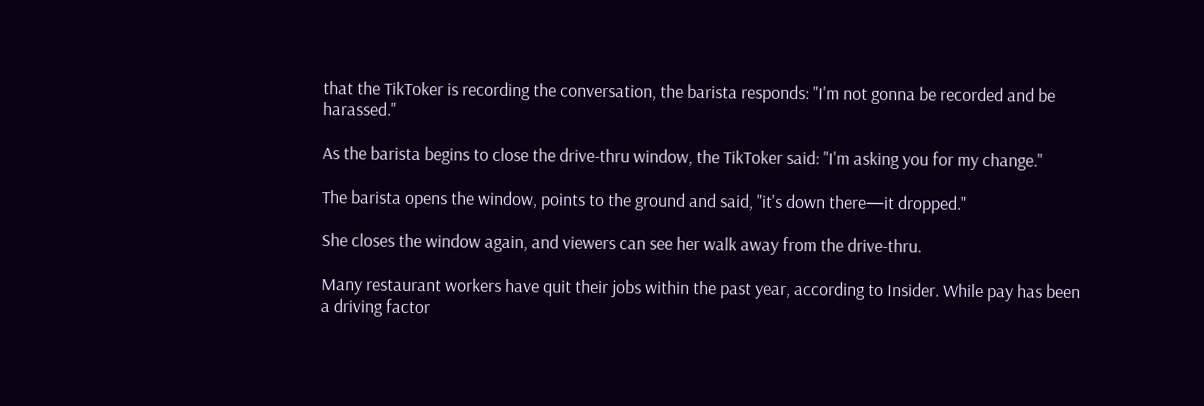that the TikToker is recording the conversation, the barista responds: "I'm not gonna be recorded and be harassed."

As the barista begins to close the drive-thru window, the TikToker said: "I'm asking you for my change."

The barista opens the window, points to the ground and said, "it's down there—it dropped."

She closes the window again, and viewers can see her walk away from the drive-thru.

Many restaurant workers have quit their jobs within the past year, according to Insider. While pay has been a driving factor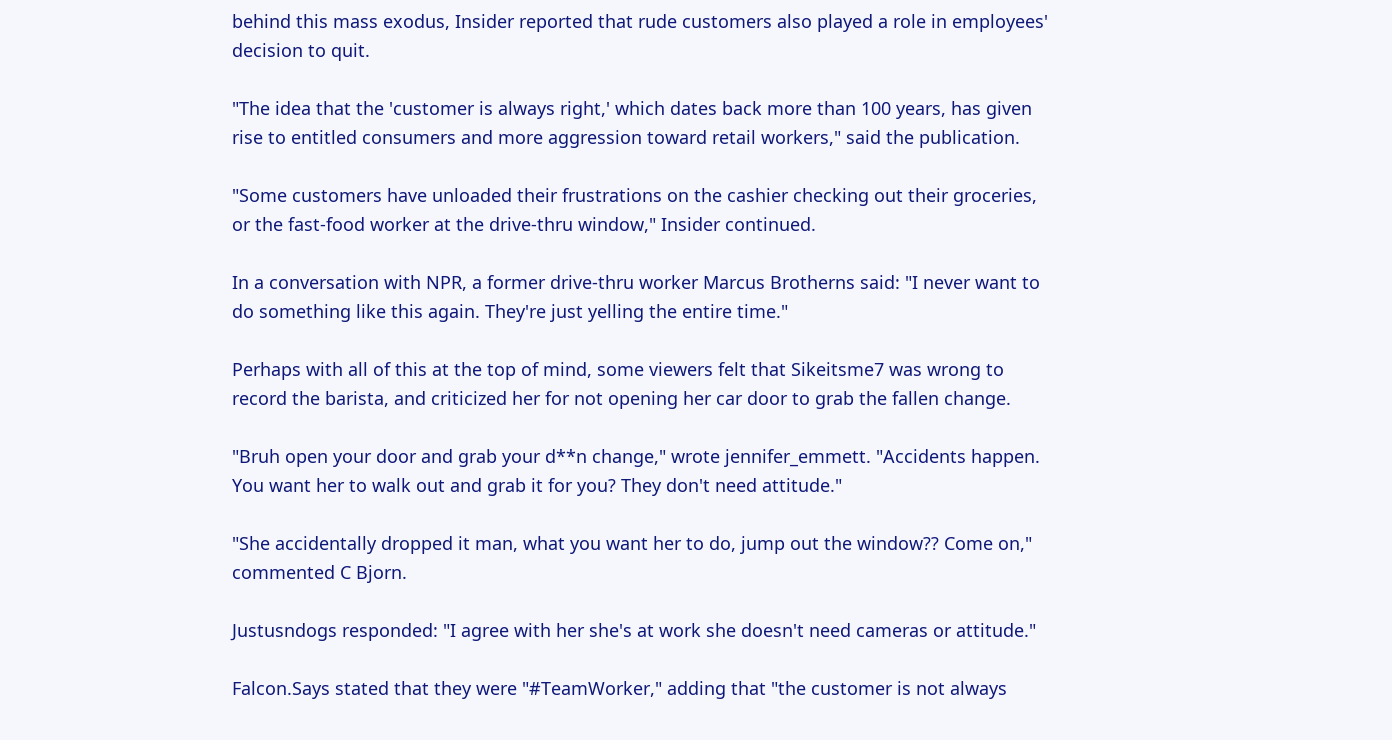behind this mass exodus, Insider reported that rude customers also played a role in employees' decision to quit.

"The idea that the 'customer is always right,' which dates back more than 100 years, has given rise to entitled consumers and more aggression toward retail workers," said the publication.

"Some customers have unloaded their frustrations on the cashier checking out their groceries, or the fast-food worker at the drive-thru window," Insider continued.

In a conversation with NPR, a former drive-thru worker Marcus Brotherns said: "I never want to do something like this again. They're just yelling the entire time."

Perhaps with all of this at the top of mind, some viewers felt that Sikeitsme7 was wrong to record the barista, and criticized her for not opening her car door to grab the fallen change.

"Bruh open your door and grab your d**n change," wrote jennifer_emmett. "Accidents happen. You want her to walk out and grab it for you? They don't need attitude."

"She accidentally dropped it man, what you want her to do, jump out the window?? Come on," commented C Bjorn.

Justusndogs responded: "I agree with her she's at work she doesn't need cameras or attitude."

Falcon.Says stated that they were "#TeamWorker," adding that "the customer is not always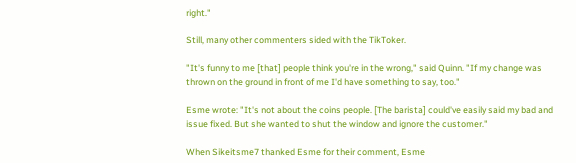right."

Still, many other commenters sided with the TikToker.

"It's funny to me [that] people think you're in the wrong," said Quinn. "If my change was thrown on the ground in front of me I'd have something to say, too."

Esme wrote: "It's not about the coins people. [The barista] could've easily said my bad and issue fixed. But she wanted to shut the window and ignore the customer."

When Sikeitsme7 thanked Esme for their comment, Esme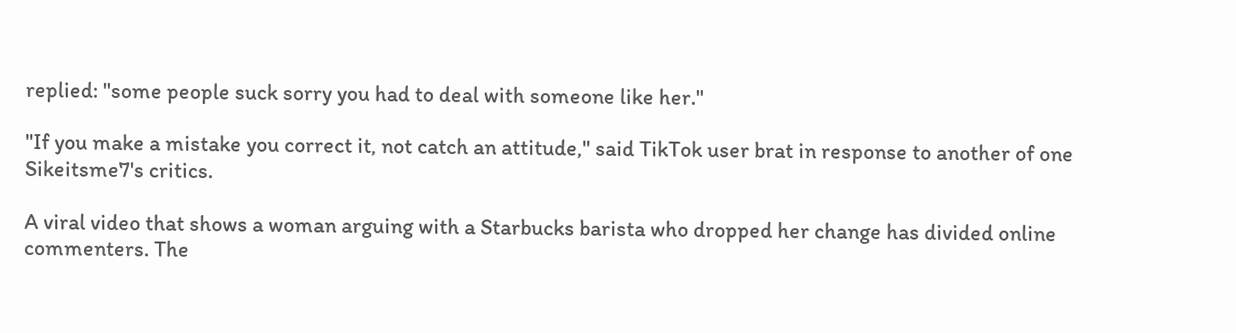replied: "some people suck sorry you had to deal with someone like her."

"If you make a mistake you correct it, not catch an attitude," said TikTok user brat in response to another of one Sikeitsme7's critics.

A viral video that shows a woman arguing with a Starbucks barista who dropped her change has divided online commenters. The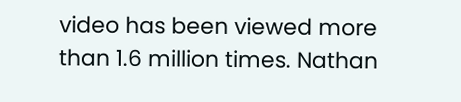video has been viewed more than 1.6 million times. Nathan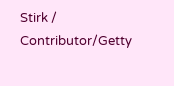Stirk / Contributor/Getty